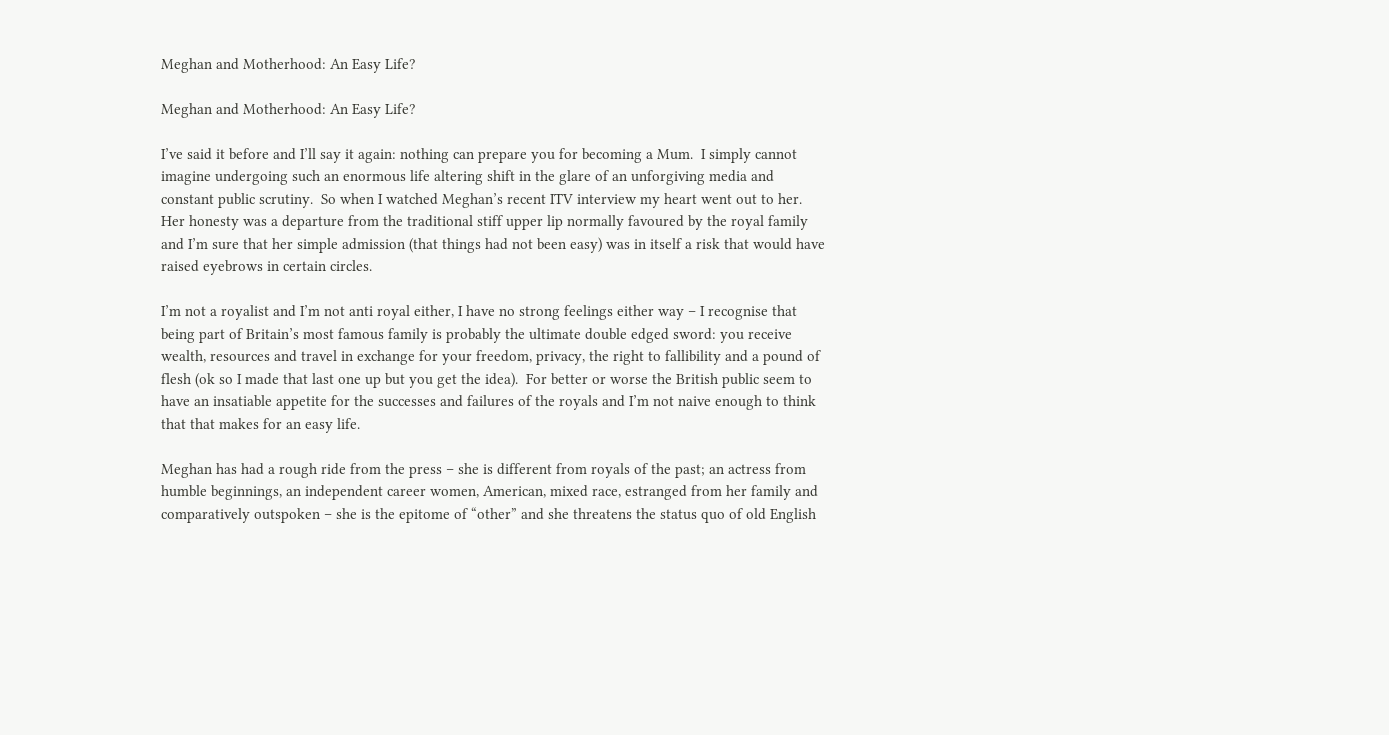Meghan and Motherhood: An Easy Life?

Meghan and Motherhood: An Easy Life?

I’ve said it before and I’ll say it again: nothing can prepare you for becoming a Mum.  I simply cannot imagine undergoing such an enormous life altering shift in the glare of an unforgiving media and constant public scrutiny.  So when I watched Meghan’s recent ITV interview my heart went out to her. Her honesty was a departure from the traditional stiff upper lip normally favoured by the royal family and I’m sure that her simple admission (that things had not been easy) was in itself a risk that would have raised eyebrows in certain circles.

I’m not a royalist and I’m not anti royal either, I have no strong feelings either way – I recognise that being part of Britain’s most famous family is probably the ultimate double edged sword: you receive wealth, resources and travel in exchange for your freedom, privacy, the right to fallibility and a pound of flesh (ok so I made that last one up but you get the idea).  For better or worse the British public seem to have an insatiable appetite for the successes and failures of the royals and I’m not naive enough to think that that makes for an easy life.

Meghan has had a rough ride from the press – she is different from royals of the past; an actress from humble beginnings, an independent career women, American, mixed race, estranged from her family and comparatively outspoken – she is the epitome of “other” and she threatens the status quo of old English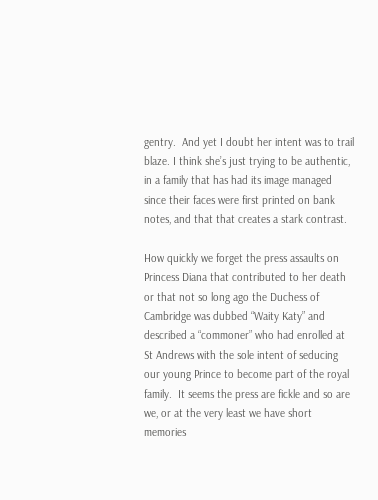gentry.  And yet I doubt her intent was to trail blaze. I think she’s just trying to be authentic, in a family that has had its image managed since their faces were first printed on bank notes, and that that creates a stark contrast.

How quickly we forget the press assaults on Princess Diana that contributed to her death or that not so long ago the Duchess of Cambridge was dubbed “Waity Katy” and described a “commoner” who had enrolled at St Andrews with the sole intent of seducing our young Prince to become part of the royal family.  It seems the press are fickle and so are we, or at the very least we have short memories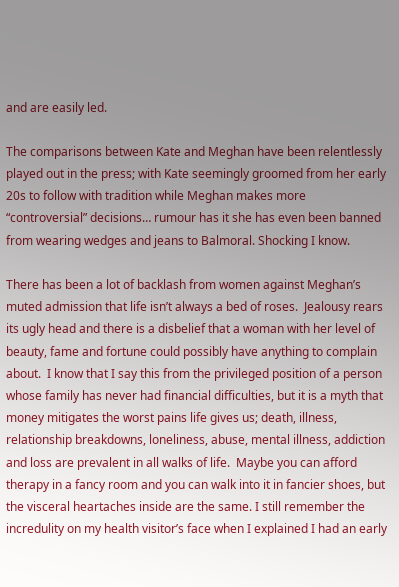and are easily led.

The comparisons between Kate and Meghan have been relentlessly played out in the press; with Kate seemingly groomed from her early 20s to follow with tradition while Meghan makes more  “controversial” decisions… rumour has it she has even been banned from wearing wedges and jeans to Balmoral. Shocking I know.

There has been a lot of backlash from women against Meghan’s muted admission that life isn’t always a bed of roses.  Jealousy rears its ugly head and there is a disbelief that a woman with her level of beauty, fame and fortune could possibly have anything to complain about.  I know that I say this from the privileged position of a person whose family has never had financial difficulties, but it is a myth that money mitigates the worst pains life gives us; death, illness, relationship breakdowns, loneliness, abuse, mental illness, addiction and loss are prevalent in all walks of life.  Maybe you can afford therapy in a fancy room and you can walk into it in fancier shoes, but the visceral heartaches inside are the same. I still remember the incredulity on my health visitor’s face when I explained I had an early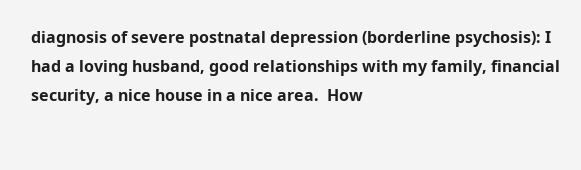diagnosis of severe postnatal depression (borderline psychosis): I had a loving husband, good relationships with my family, financial security, a nice house in a nice area.  How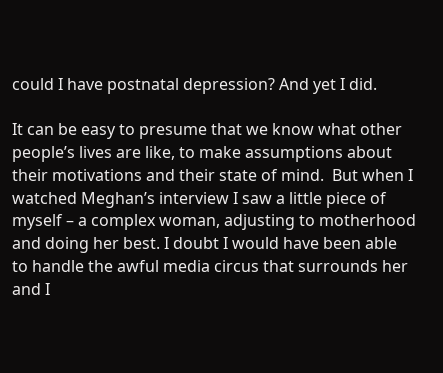could I have postnatal depression? And yet I did.

It can be easy to presume that we know what other people’s lives are like, to make assumptions about their motivations and their state of mind.  But when I watched Meghan’s interview I saw a little piece of myself – a complex woman, adjusting to motherhood and doing her best. I doubt I would have been able to handle the awful media circus that surrounds her and I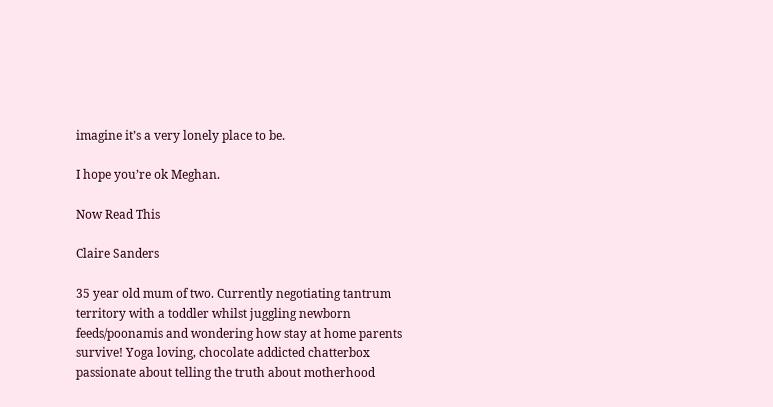imagine it’s a very lonely place to be.

I hope you’re ok Meghan.

Now Read This

Claire Sanders

35 year old mum of two. Currently negotiating tantrum territory with a toddler whilst juggling newborn feeds/poonamis and wondering how stay at home parents survive! Yoga loving, chocolate addicted chatterbox passionate about telling the truth about motherhood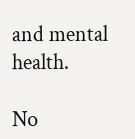and mental health.

No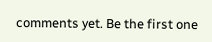comments yet. Be the first one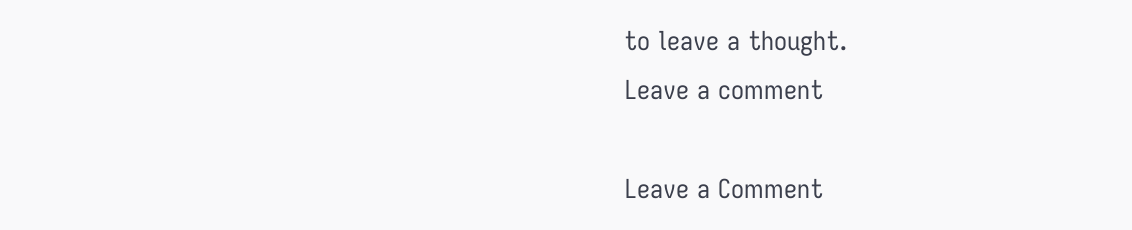to leave a thought.
Leave a comment

Leave a Comment